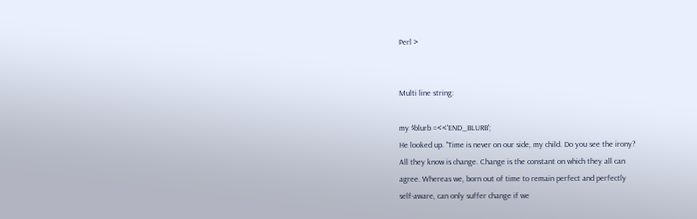Perl >


Multi line string:

my $blurb =<<'END_BLURB';
He looked up. "Time is never on our side, my child. Do you see the irony?
All they know is change. Change is the constant on which they all can
agree. Whereas we, born out of time to remain perfect and perfectly
self-aware, can only suffer change if we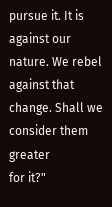pursue it. It is against our
nature. We rebel against that change. Shall we consider them greater
for it?"